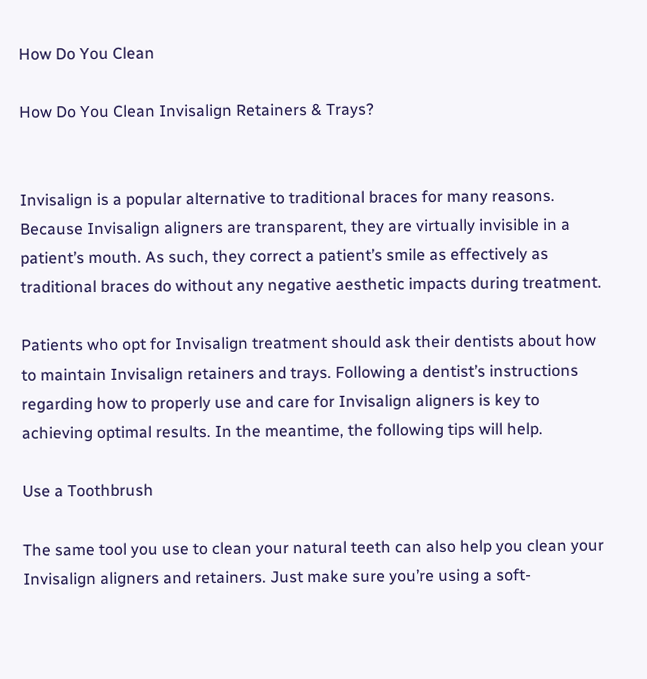How Do You Clean

How Do You Clean Invisalign Retainers & Trays?


Invisalign is a popular alternative to traditional braces for many reasons. Because Invisalign aligners are transparent, they are virtually invisible in a patient’s mouth. As such, they correct a patient’s smile as effectively as traditional braces do without any negative aesthetic impacts during treatment.

Patients who opt for Invisalign treatment should ask their dentists about how to maintain Invisalign retainers and trays. Following a dentist’s instructions regarding how to properly use and care for Invisalign aligners is key to achieving optimal results. In the meantime, the following tips will help.

Use a Toothbrush

The same tool you use to clean your natural teeth can also help you clean your Invisalign aligners and retainers. Just make sure you’re using a soft-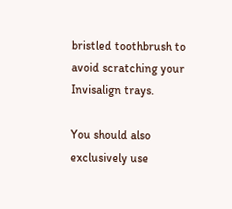bristled toothbrush to avoid scratching your Invisalign trays.

You should also exclusively use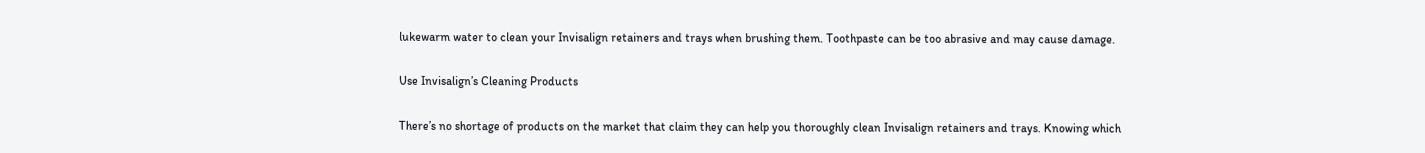lukewarm water to clean your Invisalign retainers and trays when brushing them. Toothpaste can be too abrasive and may cause damage.

Use Invisalign’s Cleaning Products

There’s no shortage of products on the market that claim they can help you thoroughly clean Invisalign retainers and trays. Knowing which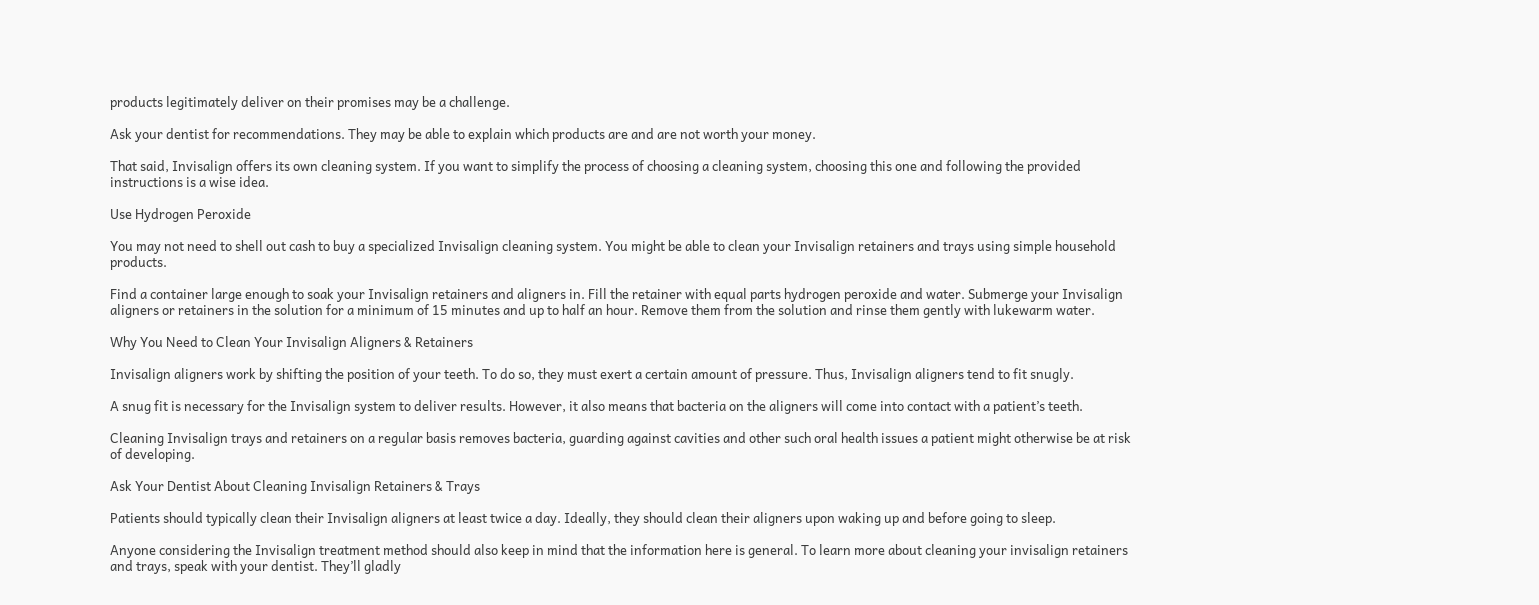products legitimately deliver on their promises may be a challenge.

Ask your dentist for recommendations. They may be able to explain which products are and are not worth your money.

That said, Invisalign offers its own cleaning system. If you want to simplify the process of choosing a cleaning system, choosing this one and following the provided instructions is a wise idea.

Use Hydrogen Peroxide

You may not need to shell out cash to buy a specialized Invisalign cleaning system. You might be able to clean your Invisalign retainers and trays using simple household products.

Find a container large enough to soak your Invisalign retainers and aligners in. Fill the retainer with equal parts hydrogen peroxide and water. Submerge your Invisalign aligners or retainers in the solution for a minimum of 15 minutes and up to half an hour. Remove them from the solution and rinse them gently with lukewarm water.

Why You Need to Clean Your Invisalign Aligners & Retainers

Invisalign aligners work by shifting the position of your teeth. To do so, they must exert a certain amount of pressure. Thus, Invisalign aligners tend to fit snugly.

A snug fit is necessary for the Invisalign system to deliver results. However, it also means that bacteria on the aligners will come into contact with a patient’s teeth.

Cleaning Invisalign trays and retainers on a regular basis removes bacteria, guarding against cavities and other such oral health issues a patient might otherwise be at risk of developing.

Ask Your Dentist About Cleaning Invisalign Retainers & Trays

Patients should typically clean their Invisalign aligners at least twice a day. Ideally, they should clean their aligners upon waking up and before going to sleep.

Anyone considering the Invisalign treatment method should also keep in mind that the information here is general. To learn more about cleaning your invisalign retainers and trays, speak with your dentist. They’ll gladly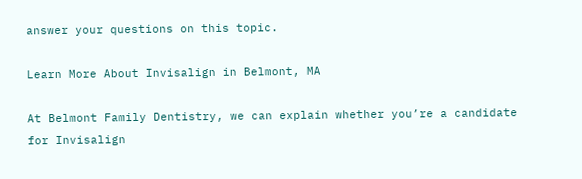answer your questions on this topic.

Learn More About Invisalign in Belmont, MA

At Belmont Family Dentistry, we can explain whether you’re a candidate for Invisalign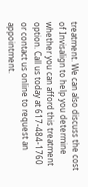treatment. We can also discuss the cost of Invisalign to help you determine whether you can afford this treatment option. Call us today at 617-484-1760 or contact us online to request an appointment.